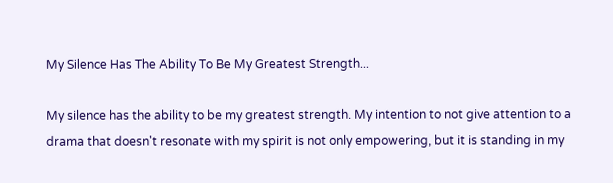My Silence Has The Ability To Be My Greatest Strength...

My silence has the ability to be my greatest strength. My intention to not give attention to a drama that doesn't resonate with my spirit is not only empowering, but it is standing in my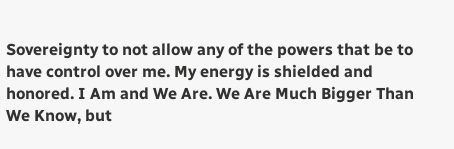Sovereignty to not allow any of the powers that be to have control over me. My energy is shielded and honored. I Am and We Are. We Are Much Bigger Than We Know, but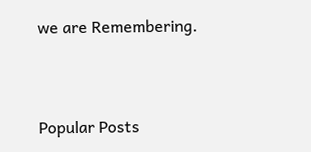we are Remembering.


Popular Posts